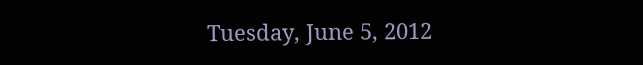Tuesday, June 5, 2012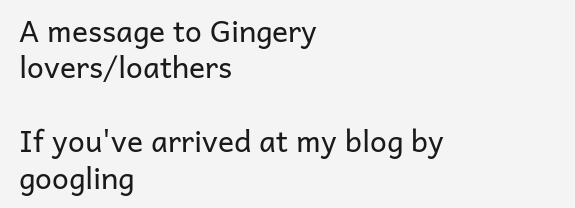A message to Gingery lovers/loathers

If you've arrived at my blog by googling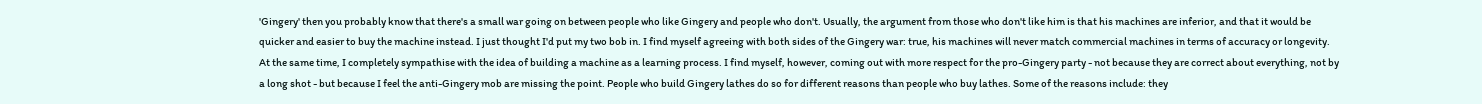'Gingery' then you probably know that there's a small war going on between people who like Gingery and people who don't. Usually, the argument from those who don't like him is that his machines are inferior, and that it would be quicker and easier to buy the machine instead. I just thought I'd put my two bob in. I find myself agreeing with both sides of the Gingery war: true, his machines will never match commercial machines in terms of accuracy or longevity. At the same time, I completely sympathise with the idea of building a machine as a learning process. I find myself, however, coming out with more respect for the pro-Gingery party - not because they are correct about everything, not by a long shot - but because I feel the anti-Gingery mob are missing the point. People who build Gingery lathes do so for different reasons than people who buy lathes. Some of the reasons include: they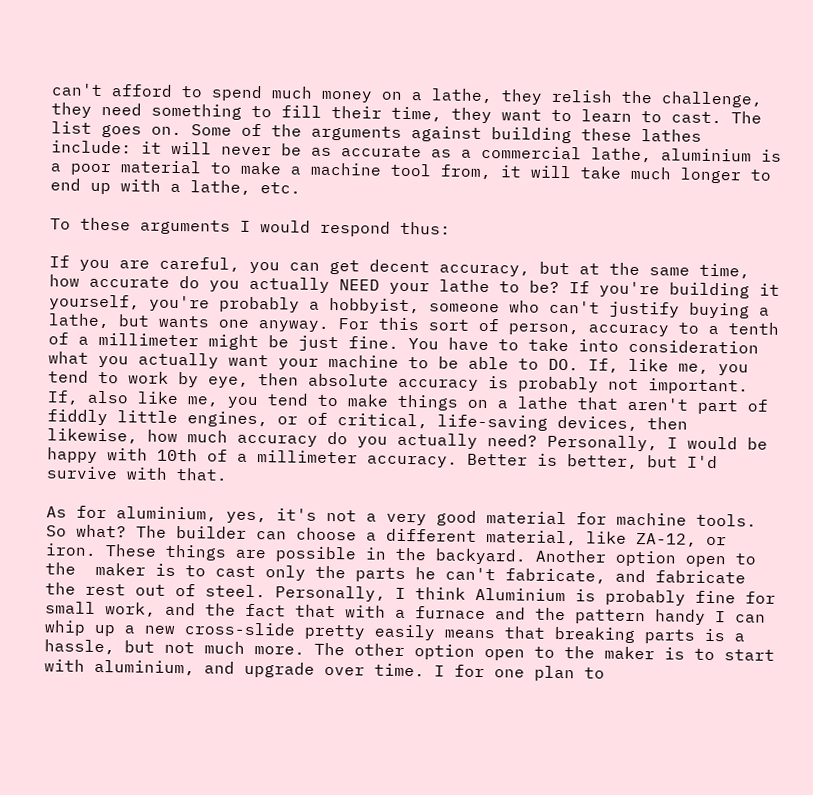can't afford to spend much money on a lathe, they relish the challenge, they need something to fill their time, they want to learn to cast. The list goes on. Some of the arguments against building these lathes include: it will never be as accurate as a commercial lathe, aluminium is a poor material to make a machine tool from, it will take much longer to end up with a lathe, etc.

To these arguments I would respond thus:

If you are careful, you can get decent accuracy, but at the same time, how accurate do you actually NEED your lathe to be? If you're building it yourself, you're probably a hobbyist, someone who can't justify buying a lathe, but wants one anyway. For this sort of person, accuracy to a tenth of a millimeter might be just fine. You have to take into consideration what you actually want your machine to be able to DO. If, like me, you tend to work by eye, then absolute accuracy is probably not important. If, also like me, you tend to make things on a lathe that aren't part of fiddly little engines, or of critical, life-saving devices, then likewise, how much accuracy do you actually need? Personally, I would be happy with 10th of a millimeter accuracy. Better is better, but I'd survive with that.

As for aluminium, yes, it's not a very good material for machine tools. So what? The builder can choose a different material, like ZA-12, or iron. These things are possible in the backyard. Another option open to the  maker is to cast only the parts he can't fabricate, and fabricate the rest out of steel. Personally, I think Aluminium is probably fine for small work, and the fact that with a furnace and the pattern handy I can whip up a new cross-slide pretty easily means that breaking parts is a hassle, but not much more. The other option open to the maker is to start with aluminium, and upgrade over time. I for one plan to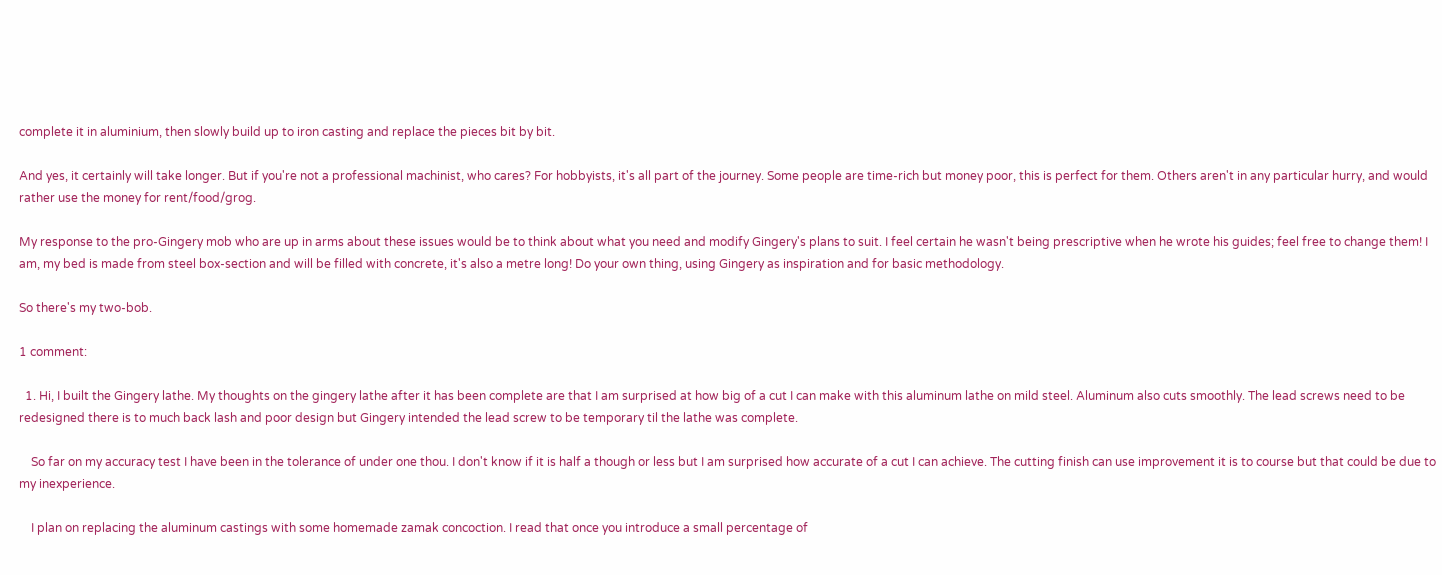complete it in aluminium, then slowly build up to iron casting and replace the pieces bit by bit.

And yes, it certainly will take longer. But if you're not a professional machinist, who cares? For hobbyists, it's all part of the journey. Some people are time-rich but money poor, this is perfect for them. Others aren't in any particular hurry, and would rather use the money for rent/food/grog.

My response to the pro-Gingery mob who are up in arms about these issues would be to think about what you need and modify Gingery's plans to suit. I feel certain he wasn't being prescriptive when he wrote his guides; feel free to change them! I am, my bed is made from steel box-section and will be filled with concrete, it's also a metre long! Do your own thing, using Gingery as inspiration and for basic methodology.

So there's my two-bob.

1 comment:

  1. Hi, I built the Gingery lathe. My thoughts on the gingery lathe after it has been complete are that I am surprised at how big of a cut I can make with this aluminum lathe on mild steel. Aluminum also cuts smoothly. The lead screws need to be redesigned there is to much back lash and poor design but Gingery intended the lead screw to be temporary til the lathe was complete.

    So far on my accuracy test I have been in the tolerance of under one thou. I don't know if it is half a though or less but I am surprised how accurate of a cut I can achieve. The cutting finish can use improvement it is to course but that could be due to my inexperience.

    I plan on replacing the aluminum castings with some homemade zamak concoction. I read that once you introduce a small percentage of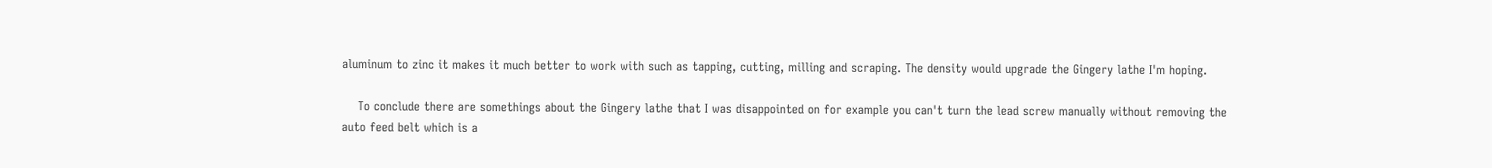aluminum to zinc it makes it much better to work with such as tapping, cutting, milling and scraping. The density would upgrade the Gingery lathe I'm hoping.

    To conclude there are somethings about the Gingery lathe that I was disappointed on for example you can't turn the lead screw manually without removing the auto feed belt which is a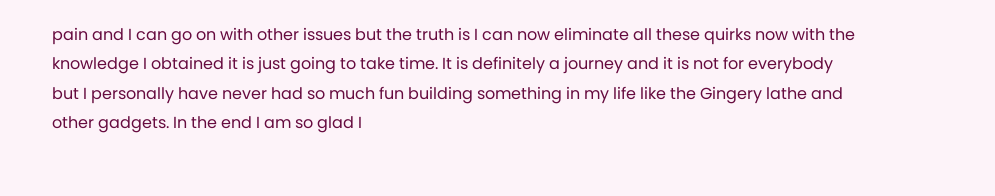pain and I can go on with other issues but the truth is I can now eliminate all these quirks now with the knowledge I obtained it is just going to take time. It is definitely a journey and it is not for everybody but I personally have never had so much fun building something in my life like the Gingery lathe and other gadgets. In the end I am so glad I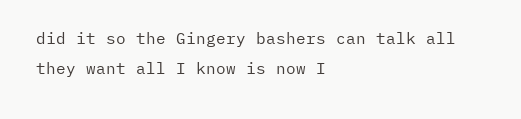did it so the Gingery bashers can talk all they want all I know is now I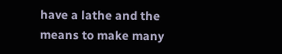have a lathe and the means to make many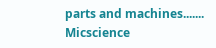parts and machines....... Micscience